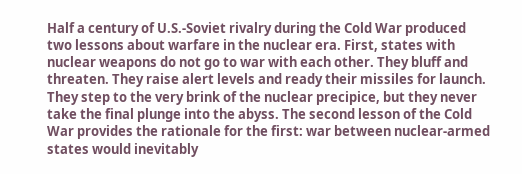Half a century of U.S.-Soviet rivalry during the Cold War produced two lessons about warfare in the nuclear era. First, states with nuclear weapons do not go to war with each other. They bluff and threaten. They raise alert levels and ready their missiles for launch. They step to the very brink of the nuclear precipice, but they never take the final plunge into the abyss. The second lesson of the Cold War provides the rationale for the first: war between nuclear-armed states would inevitably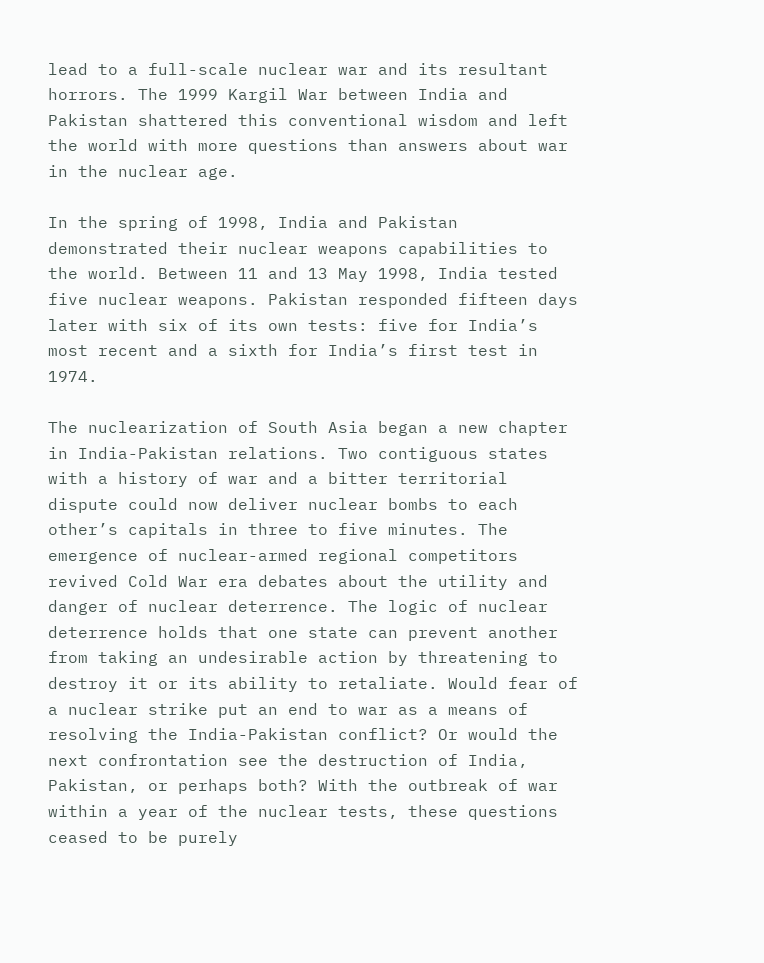lead to a full-scale nuclear war and its resultant horrors. The 1999 Kargil War between India and Pakistan shattered this conventional wisdom and left the world with more questions than answers about war in the nuclear age.

In the spring of 1998, India and Pakistan demonstrated their nuclear weapons capabilities to the world. Between 11 and 13 May 1998, India tested five nuclear weapons. Pakistan responded fifteen days later with six of its own tests: five for India’s most recent and a sixth for India’s first test in 1974.

The nuclearization of South Asia began a new chapter in India-Pakistan relations. Two contiguous states with a history of war and a bitter territorial dispute could now deliver nuclear bombs to each other’s capitals in three to five minutes. The emergence of nuclear-armed regional competitors revived Cold War era debates about the utility and danger of nuclear deterrence. The logic of nuclear deterrence holds that one state can prevent another from taking an undesirable action by threatening to destroy it or its ability to retaliate. Would fear of a nuclear strike put an end to war as a means of resolving the India-Pakistan conflict? Or would the next confrontation see the destruction of India, Pakistan, or perhaps both? With the outbreak of war within a year of the nuclear tests, these questions ceased to be purely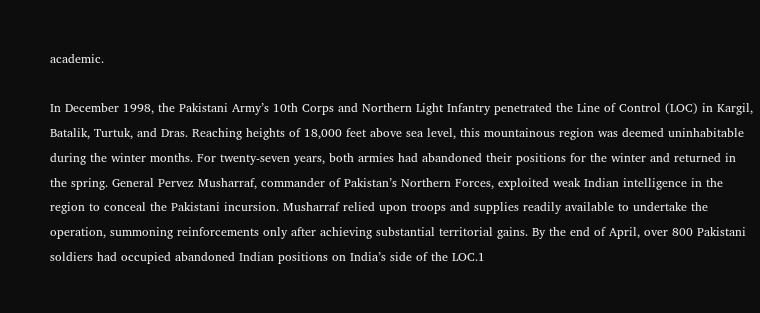academic.

In December 1998, the Pakistani Army’s 10th Corps and Northern Light Infantry penetrated the Line of Control (LOC) in Kargil, Batalik, Turtuk, and Dras. Reaching heights of 18,000 feet above sea level, this mountainous region was deemed uninhabitable during the winter months. For twenty-seven years, both armies had abandoned their positions for the winter and returned in the spring. General Pervez Musharraf, commander of Pakistan’s Northern Forces, exploited weak Indian intelligence in the region to conceal the Pakistani incursion. Musharraf relied upon troops and supplies readily available to undertake the operation, summoning reinforcements only after achieving substantial territorial gains. By the end of April, over 800 Pakistani soldiers had occupied abandoned Indian positions on India’s side of the LOC.1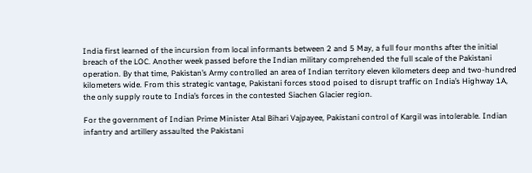India first learned of the incursion from local informants between 2 and 5 May, a full four months after the initial breach of the LOC. Another week passed before the Indian military comprehended the full scale of the Pakistani operation. By that time, Pakistan’s Army controlled an area of Indian territory eleven kilometers deep and two-hundred kilometers wide. From this strategic vantage, Pakistani forces stood poised to disrupt traffic on India’s Highway 1A, the only supply route to India’s forces in the contested Siachen Glacier region.

For the government of Indian Prime Minister Atal Bihari Vajpayee, Pakistani control of Kargil was intolerable. Indian infantry and artillery assaulted the Pakistani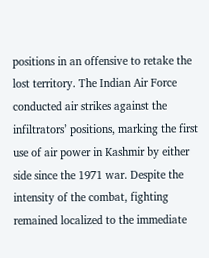positions in an offensive to retake the lost territory. The Indian Air Force conducted air strikes against the infiltrators’ positions, marking the first use of air power in Kashmir by either side since the 1971 war. Despite the intensity of the combat, fighting remained localized to the immediate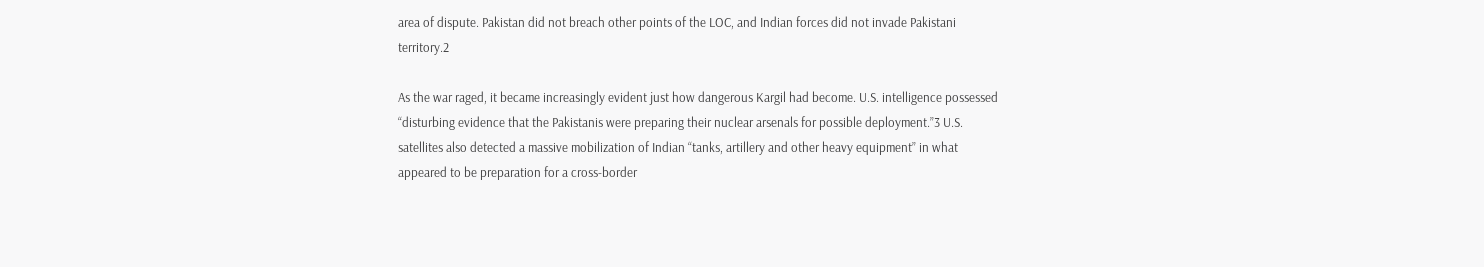area of dispute. Pakistan did not breach other points of the LOC, and Indian forces did not invade Pakistani territory.2

As the war raged, it became increasingly evident just how dangerous Kargil had become. U.S. intelligence possessed “disturbing evidence that the Pakistanis were preparing their nuclear arsenals for possible deployment.”3 U.S. satellites also detected a massive mobilization of Indian “tanks, artillery and other heavy equipment” in what appeared to be preparation for a cross-border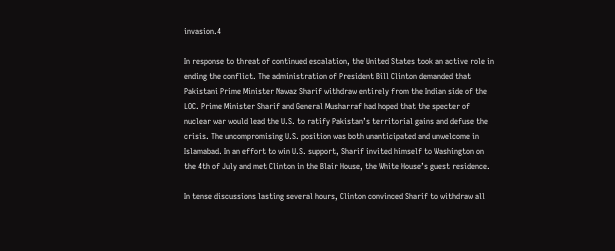invasion.4

In response to threat of continued escalation, the United States took an active role in ending the conflict. The administration of President Bill Clinton demanded that Pakistani Prime Minister Nawaz Sharif withdraw entirely from the Indian side of the LOC. Prime Minister Sharif and General Musharraf had hoped that the specter of nuclear war would lead the U.S. to ratify Pakistan’s territorial gains and defuse the crisis. The uncompromising U.S. position was both unanticipated and unwelcome in Islamabad. In an effort to win U.S. support, Sharif invited himself to Washington on the 4th of July and met Clinton in the Blair House, the White House’s guest residence.

In tense discussions lasting several hours, Clinton convinced Sharif to withdraw all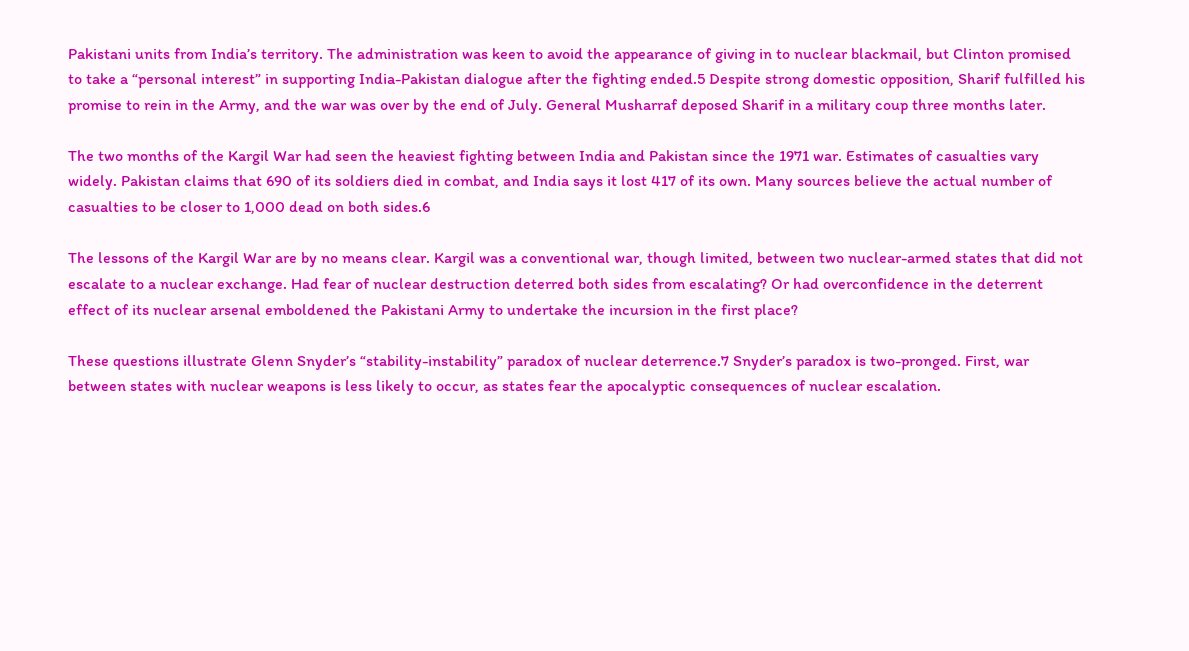Pakistani units from India’s territory. The administration was keen to avoid the appearance of giving in to nuclear blackmail, but Clinton promised to take a “personal interest” in supporting India-Pakistan dialogue after the fighting ended.5 Despite strong domestic opposition, Sharif fulfilled his promise to rein in the Army, and the war was over by the end of July. General Musharraf deposed Sharif in a military coup three months later.

The two months of the Kargil War had seen the heaviest fighting between India and Pakistan since the 1971 war. Estimates of casualties vary widely. Pakistan claims that 690 of its soldiers died in combat, and India says it lost 417 of its own. Many sources believe the actual number of casualties to be closer to 1,000 dead on both sides.6

The lessons of the Kargil War are by no means clear. Kargil was a conventional war, though limited, between two nuclear-armed states that did not escalate to a nuclear exchange. Had fear of nuclear destruction deterred both sides from escalating? Or had overconfidence in the deterrent effect of its nuclear arsenal emboldened the Pakistani Army to undertake the incursion in the first place?

These questions illustrate Glenn Snyder’s “stability-instability” paradox of nuclear deterrence.7 Snyder’s paradox is two-pronged. First, war between states with nuclear weapons is less likely to occur, as states fear the apocalyptic consequences of nuclear escalation.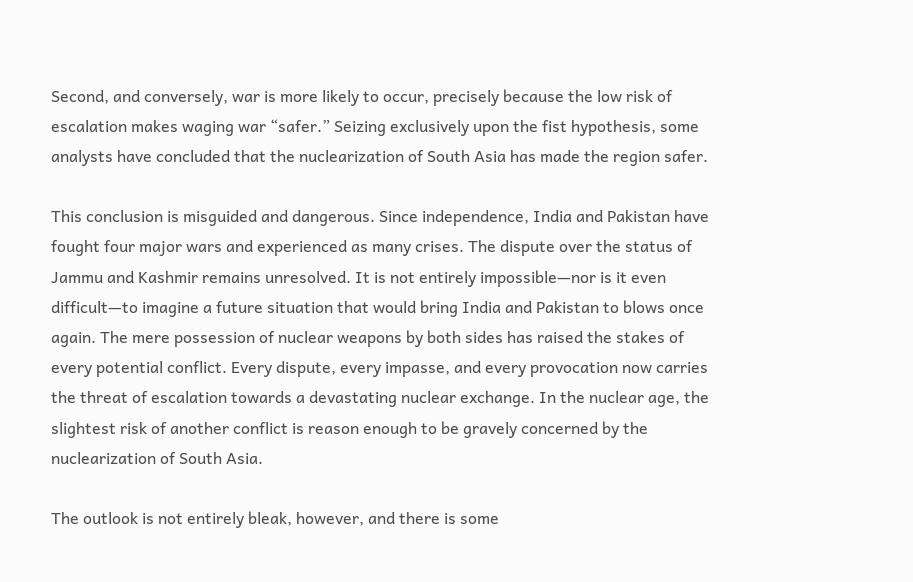Second, and conversely, war is more likely to occur, precisely because the low risk of escalation makes waging war “safer.” Seizing exclusively upon the fist hypothesis, some analysts have concluded that the nuclearization of South Asia has made the region safer.

This conclusion is misguided and dangerous. Since independence, India and Pakistan have fought four major wars and experienced as many crises. The dispute over the status of Jammu and Kashmir remains unresolved. It is not entirely impossible—nor is it even difficult—to imagine a future situation that would bring India and Pakistan to blows once again. The mere possession of nuclear weapons by both sides has raised the stakes of every potential conflict. Every dispute, every impasse, and every provocation now carries the threat of escalation towards a devastating nuclear exchange. In the nuclear age, the slightest risk of another conflict is reason enough to be gravely concerned by the nuclearization of South Asia.

The outlook is not entirely bleak, however, and there is some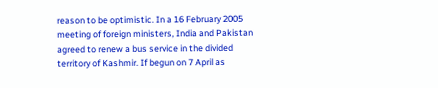reason to be optimistic. In a 16 February 2005 meeting of foreign ministers, India and Pakistan agreed to renew a bus service in the divided territory of Kashmir. If begun on 7 April as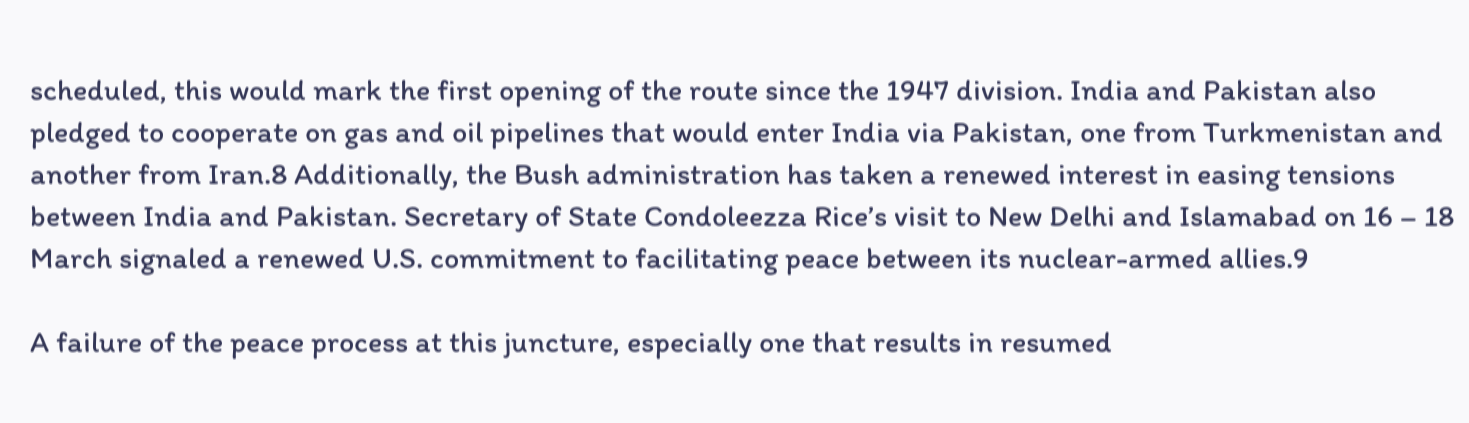scheduled, this would mark the first opening of the route since the 1947 division. India and Pakistan also pledged to cooperate on gas and oil pipelines that would enter India via Pakistan, one from Turkmenistan and another from Iran.8 Additionally, the Bush administration has taken a renewed interest in easing tensions between India and Pakistan. Secretary of State Condoleezza Rice’s visit to New Delhi and Islamabad on 16 – 18 March signaled a renewed U.S. commitment to facilitating peace between its nuclear-armed allies.9

A failure of the peace process at this juncture, especially one that results in resumed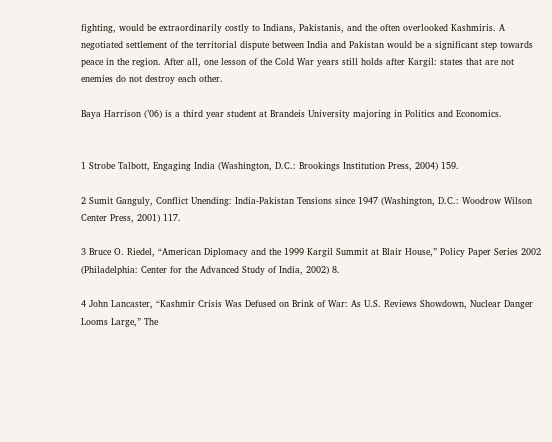fighting, would be extraordinarily costly to Indians, Pakistanis, and the often overlooked Kashmiris. A negotiated settlement of the territorial dispute between India and Pakistan would be a significant step towards peace in the region. After all, one lesson of the Cold War years still holds after Kargil: states that are not enemies do not destroy each other.

Baya Harrison (’06) is a third year student at Brandeis University majoring in Politics and Economics.


1 Strobe Talbott, Engaging India (Washington, D.C.: Brookings Institution Press, 2004) 159.

2 Sumit Ganguly, Conflict Unending: India-Pakistan Tensions since 1947 (Washington, D.C.: Woodrow Wilson Center Press, 2001) 117.

3 Bruce O. Riedel, “American Diplomacy and the 1999 Kargil Summit at Blair House,” Policy Paper Series 2002 (Philadelphia: Center for the Advanced Study of India, 2002) 8.

4 John Lancaster, “Kashmir Crisis Was Defused on Brink of War: As U.S. Reviews Showdown, Nuclear Danger Looms Large,” The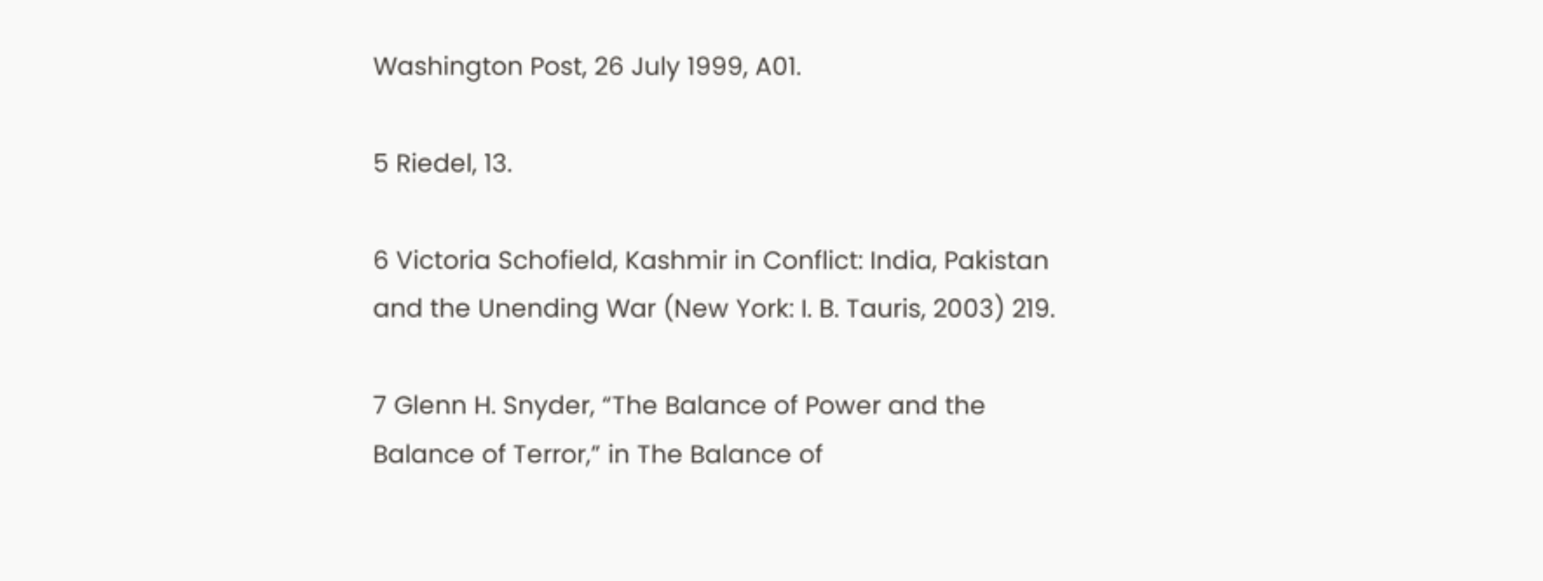Washington Post, 26 July 1999, A01.

5 Riedel, 13.

6 Victoria Schofield, Kashmir in Conflict: India, Pakistan and the Unending War (New York: I. B. Tauris, 2003) 219.

7 Glenn H. Snyder, “The Balance of Power and the Balance of Terror,” in The Balance of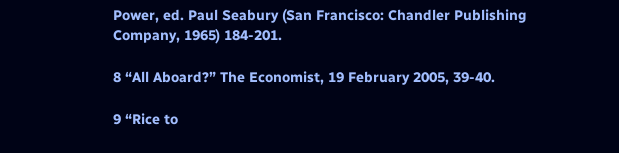Power, ed. Paul Seabury (San Francisco: Chandler Publishing Company, 1965) 184-201.

8 “All Aboard?” The Economist, 19 February 2005, 39-40.

9 “Rice to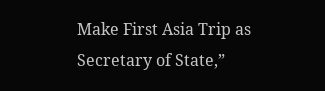Make First Asia Trip as Secretary of State,”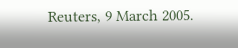Reuters, 9 March 2005.